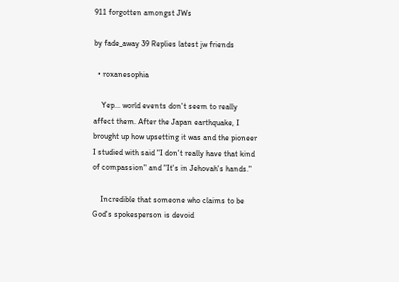911 forgotten amongst JWs

by fade_away 39 Replies latest jw friends

  • roxanesophia

    Yep... world events don't seem to really affect them. After the Japan earthquake, I brought up how upsetting it was and the pioneer I studied with said "I don't really have that kind of compassion" and "It's in Jehovah's hands."

    Incredible that someone who claims to be God's spokesperson is devoid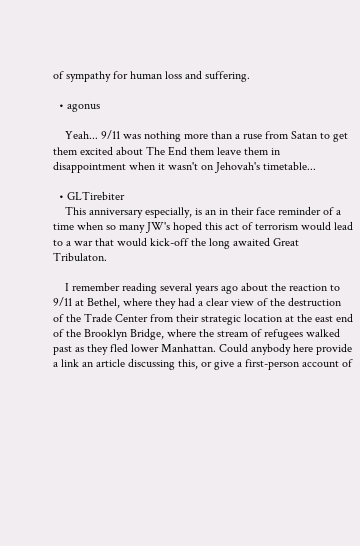of sympathy for human loss and suffering.

  • agonus

    Yeah... 9/11 was nothing more than a ruse from Satan to get them excited about The End them leave them in disappointment when it wasn't on Jehovah's timetable...

  • GLTirebiter
    This anniversary especially, is an in their face reminder of a time when so many JW's hoped this act of terrorism would lead to a war that would kick-off the long awaited Great Tribulaton.

    I remember reading several years ago about the reaction to 9/11 at Bethel, where they had a clear view of the destruction of the Trade Center from their strategic location at the east end of the Brooklyn Bridge, where the stream of refugees walked past as they fled lower Manhattan. Could anybody here provide a link an article discussing this, or give a first-person account of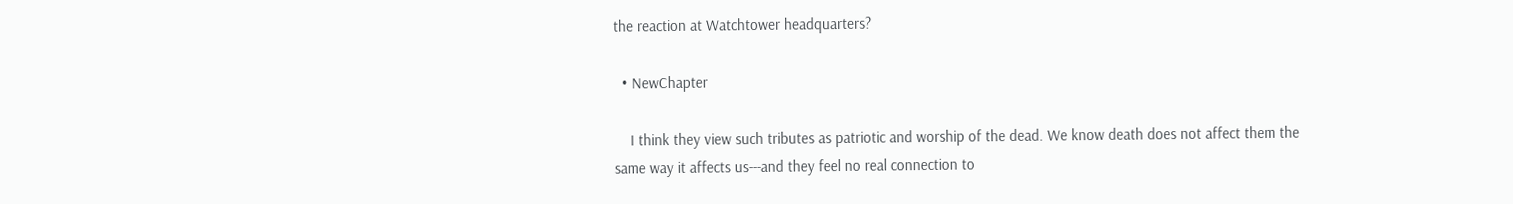the reaction at Watchtower headquarters?

  • NewChapter

    I think they view such tributes as patriotic and worship of the dead. We know death does not affect them the same way it affects us---and they feel no real connection to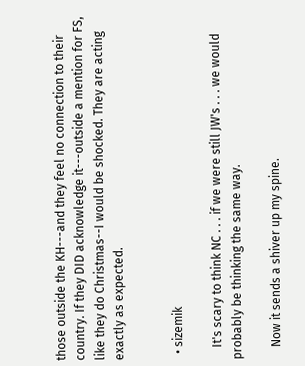those outside the KH---and they feel no connection to their country. If they DID acknowledge it---outside a mention for FS, like they do Christmas--I would be shocked. They are acting exactly as expected.


  • sizemik

    It's scary to think NC . . . if we were still JW's . . . we would probably be thinking the same way.

    Now it sends a shiver up my spine.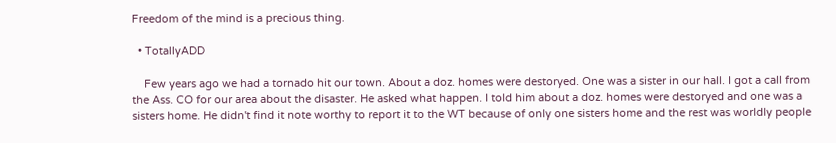Freedom of the mind is a precious thing.

  • TotallyADD

    Few years ago we had a tornado hit our town. About a doz. homes were destoryed. One was a sister in our hall. I got a call from the Ass. CO for our area about the disaster. He asked what happen. I told him about a doz. homes were destoryed and one was a sisters home. He didn't find it note worthy to report it to the WT because of only one sisters home and the rest was worldly people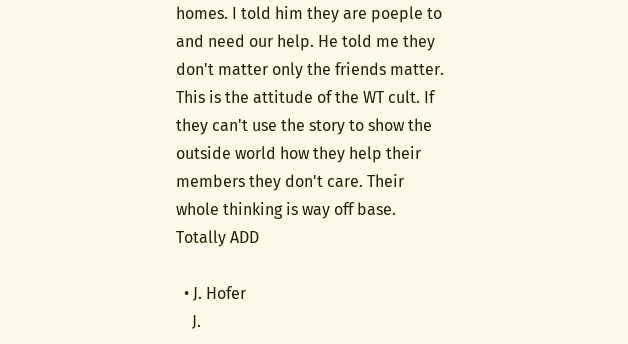homes. I told him they are poeple to and need our help. He told me they don't matter only the friends matter. This is the attitude of the WT cult. If they can't use the story to show the outside world how they help their members they don't care. Their whole thinking is way off base. Totally ADD

  • J. Hofer
    J.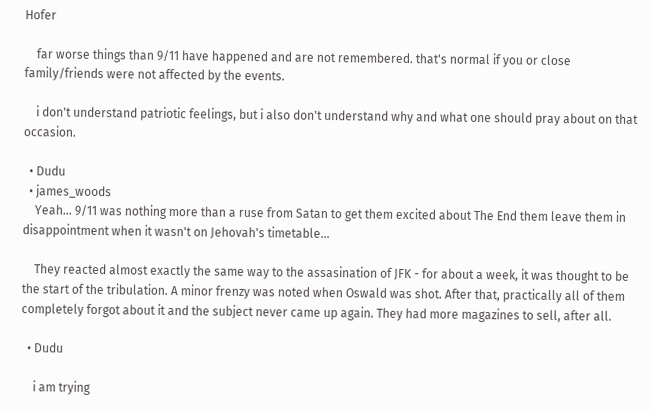Hofer

    far worse things than 9/11 have happened and are not remembered. that's normal if you or close family/friends were not affected by the events.

    i don't understand patriotic feelings, but i also don't understand why and what one should pray about on that occasion.

  • Dudu
  • james_woods
    Yeah... 9/11 was nothing more than a ruse from Satan to get them excited about The End them leave them in disappointment when it wasn't on Jehovah's timetable...

    They reacted almost exactly the same way to the assasination of JFK - for about a week, it was thought to be the start of the tribulation. A minor frenzy was noted when Oswald was shot. After that, practically all of them completely forgot about it and the subject never came up again. They had more magazines to sell, after all.

  • Dudu

    i am trying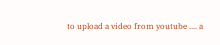to upload a video from youtube .... a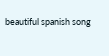beautiful spanish song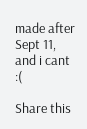made after Sept 11, and i cant :(

Share this